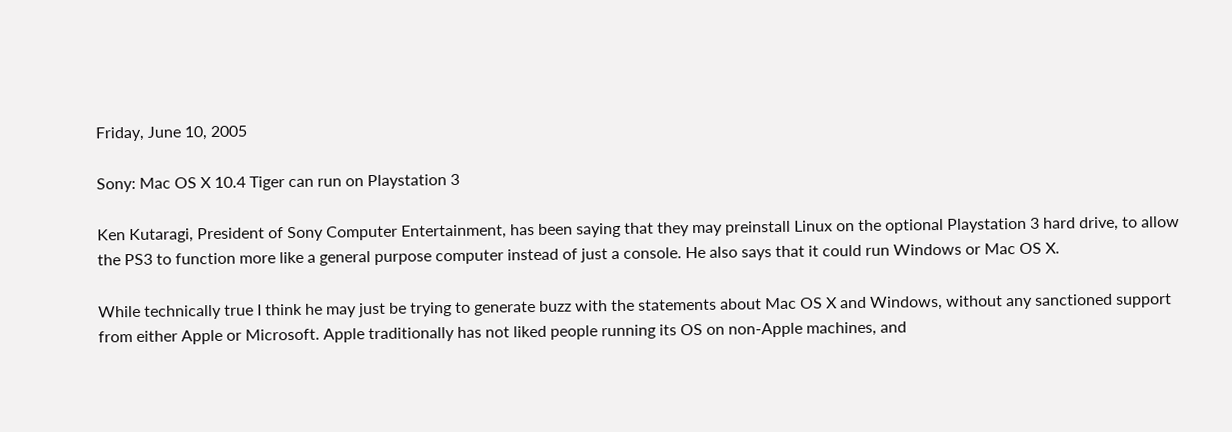Friday, June 10, 2005

Sony: Mac OS X 10.4 Tiger can run on Playstation 3

Ken Kutaragi, President of Sony Computer Entertainment, has been saying that they may preinstall Linux on the optional Playstation 3 hard drive, to allow the PS3 to function more like a general purpose computer instead of just a console. He also says that it could run Windows or Mac OS X.

While technically true I think he may just be trying to generate buzz with the statements about Mac OS X and Windows, without any sanctioned support from either Apple or Microsoft. Apple traditionally has not liked people running its OS on non-Apple machines, and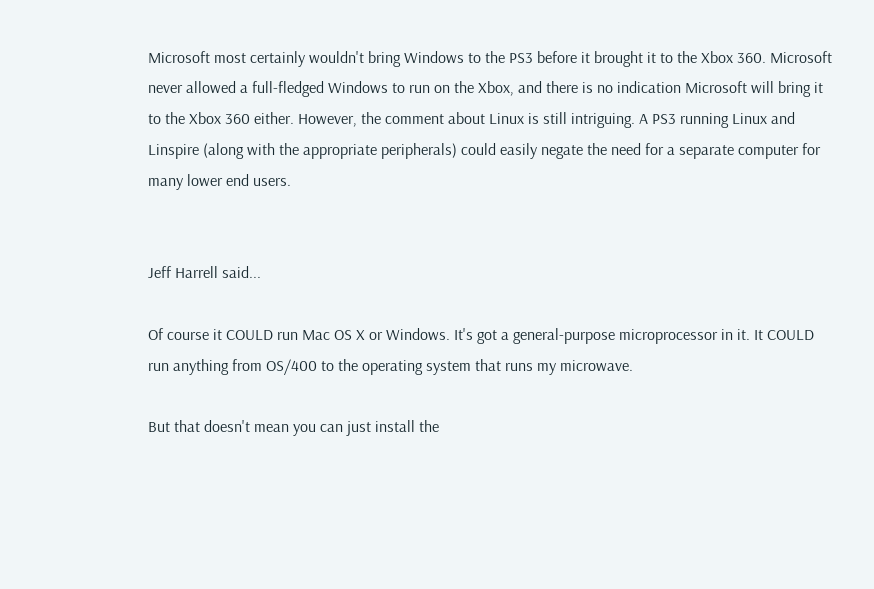Microsoft most certainly wouldn't bring Windows to the PS3 before it brought it to the Xbox 360. Microsoft never allowed a full-fledged Windows to run on the Xbox, and there is no indication Microsoft will bring it to the Xbox 360 either. However, the comment about Linux is still intriguing. A PS3 running Linux and Linspire (along with the appropriate peripherals) could easily negate the need for a separate computer for many lower end users.


Jeff Harrell said...

Of course it COULD run Mac OS X or Windows. It's got a general-purpose microprocessor in it. It COULD run anything from OS/400 to the operating system that runs my microwave.

But that doesn't mean you can just install the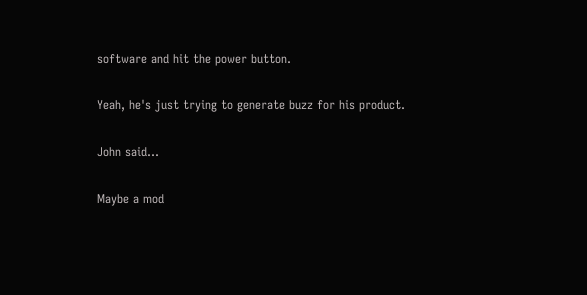software and hit the power button.

Yeah, he's just trying to generate buzz for his product.

John said...

Maybe a mod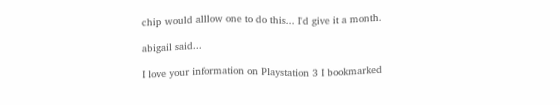chip would alllow one to do this... I'd give it a month.

abigail said...

I love your information on Playstation 3 I bookmarked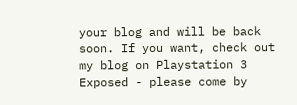your blog and will be back soon. If you want, check out my blog on Playstation 3 Exposed - please come by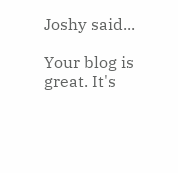Joshy said...

Your blog is great. It's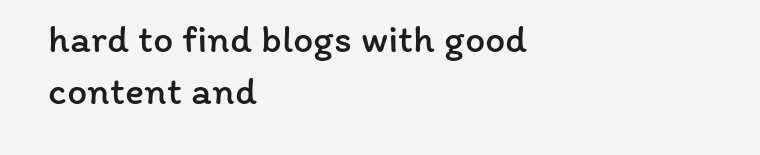hard to find blogs with good content and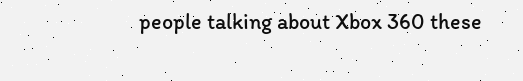people talking about Xbox 360 these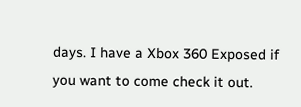days. I have a Xbox 360 Exposed if you want to come check it out.